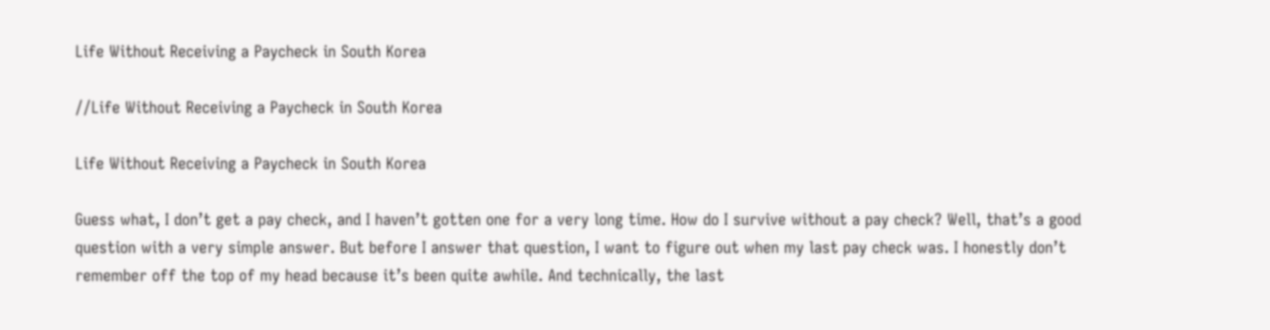Life Without Receiving a Paycheck in South Korea

//Life Without Receiving a Paycheck in South Korea

Life Without Receiving a Paycheck in South Korea

Guess what, I don’t get a pay check, and I haven’t gotten one for a very long time. How do I survive without a pay check? Well, that’s a good question with a very simple answer. But before I answer that question, I want to figure out when my last pay check was. I honestly don’t remember off the top of my head because it’s been quite awhile. And technically, the last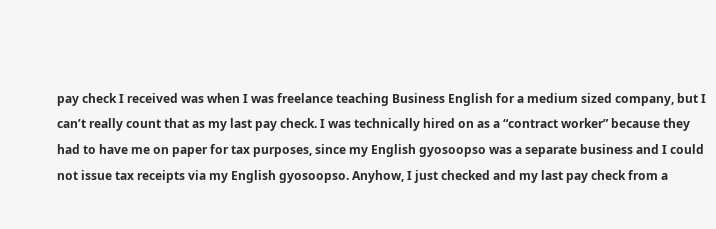pay check I received was when I was freelance teaching Business English for a medium sized company, but I can’t really count that as my last pay check. I was technically hired on as a “contract worker” because they had to have me on paper for tax purposes, since my English gyosoopso was a separate business and I could not issue tax receipts via my English gyosoopso. Anyhow, I just checked and my last pay check from a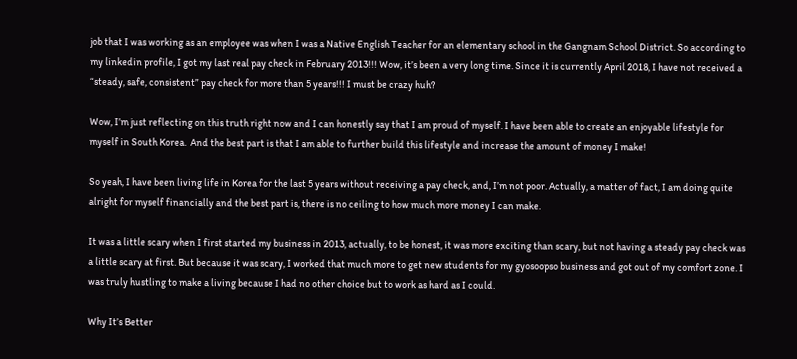job that I was working as an employee was when I was a Native English Teacher for an elementary school in the Gangnam School District. So according to my linkedin profile, I got my last real pay check in February 2013!!! Wow, it’s been a very long time. Since it is currently April 2018, I have not received a “steady, safe, consistent” pay check for more than 5 years!!! I must be crazy huh?

Wow, I’m just reflecting on this truth right now and I can honestly say that I am proud of myself. I have been able to create an enjoyable lifestyle for myself in South Korea.  And the best part is that I am able to further build this lifestyle and increase the amount of money I make!

So yeah, I have been living life in Korea for the last 5 years without receiving a pay check, and, I’m not poor. Actually, a matter of fact, I am doing quite alright for myself financially and the best part is, there is no ceiling to how much more money I can make.

It was a little scary when I first started my business in 2013, actually, to be honest, it was more exciting than scary, but not having a steady pay check was a little scary at first. But because it was scary, I worked that much more to get new students for my gyosoopso business and got out of my comfort zone. I was truly hustling to make a living because I had no other choice but to work as hard as I could.

Why It’s Better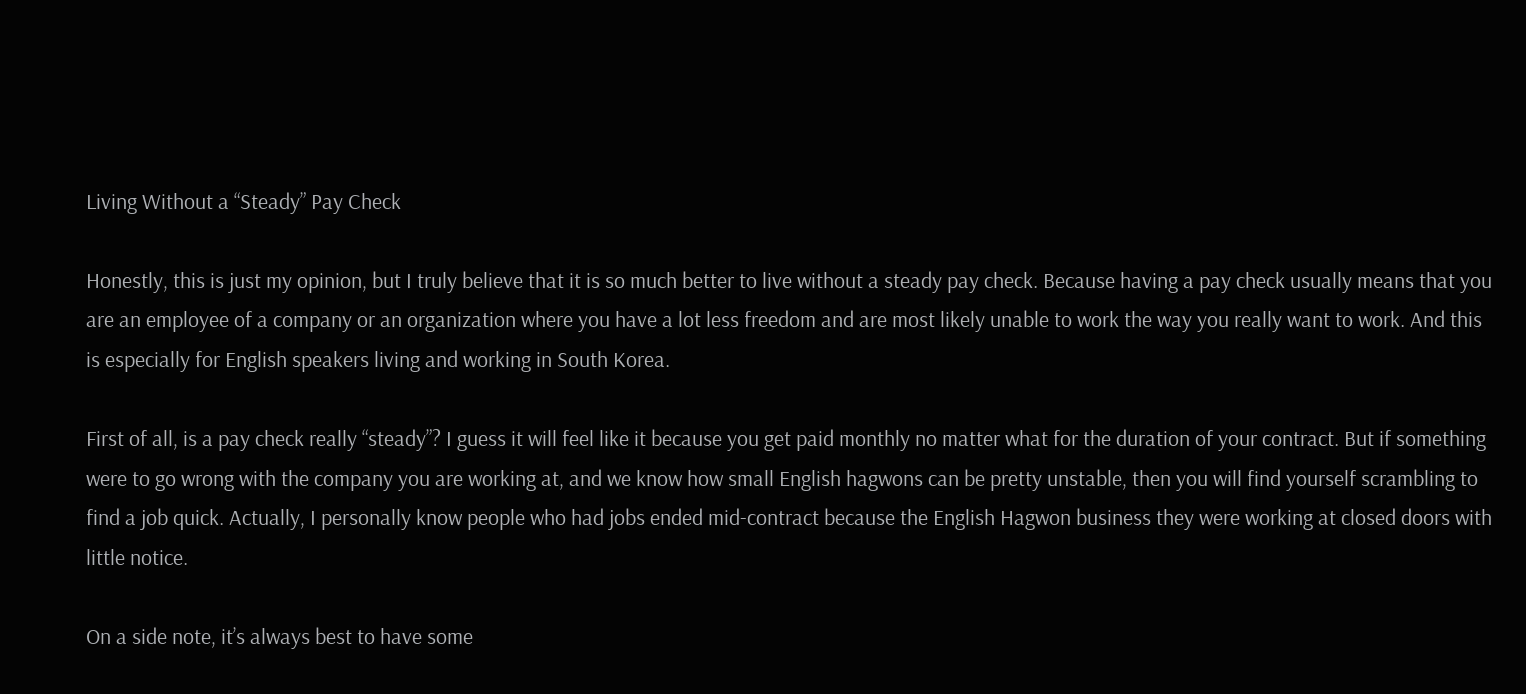Living Without a “Steady” Pay Check

Honestly, this is just my opinion, but I truly believe that it is so much better to live without a steady pay check. Because having a pay check usually means that you are an employee of a company or an organization where you have a lot less freedom and are most likely unable to work the way you really want to work. And this is especially for English speakers living and working in South Korea.

First of all, is a pay check really “steady”? I guess it will feel like it because you get paid monthly no matter what for the duration of your contract. But if something were to go wrong with the company you are working at, and we know how small English hagwons can be pretty unstable, then you will find yourself scrambling to find a job quick. Actually, I personally know people who had jobs ended mid-contract because the English Hagwon business they were working at closed doors with little notice.

On a side note, it’s always best to have some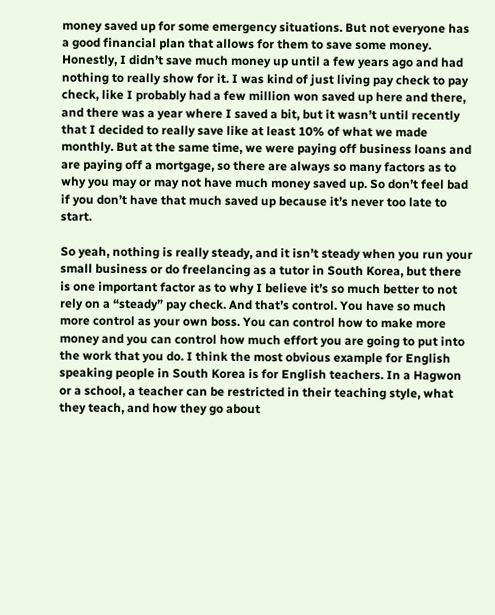money saved up for some emergency situations. But not everyone has a good financial plan that allows for them to save some money. Honestly, I didn’t save much money up until a few years ago and had nothing to really show for it. I was kind of just living pay check to pay check, like I probably had a few million won saved up here and there, and there was a year where I saved a bit, but it wasn’t until recently that I decided to really save like at least 10% of what we made monthly. But at the same time, we were paying off business loans and are paying off a mortgage, so there are always so many factors as to why you may or may not have much money saved up. So don’t feel bad if you don’t have that much saved up because it’s never too late to start.

So yeah, nothing is really steady, and it isn’t steady when you run your small business or do freelancing as a tutor in South Korea, but there is one important factor as to why I believe it’s so much better to not rely on a “steady” pay check. And that’s control. You have so much more control as your own boss. You can control how to make more money and you can control how much effort you are going to put into the work that you do. I think the most obvious example for English speaking people in South Korea is for English teachers. In a Hagwon or a school, a teacher can be restricted in their teaching style, what they teach, and how they go about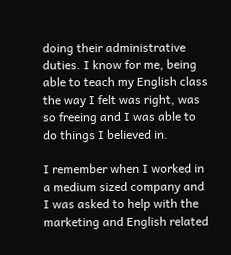doing their administrative duties. I know for me, being able to teach my English class the way I felt was right, was so freeing and I was able to do things I believed in.

I remember when I worked in a medium sized company and I was asked to help with the marketing and English related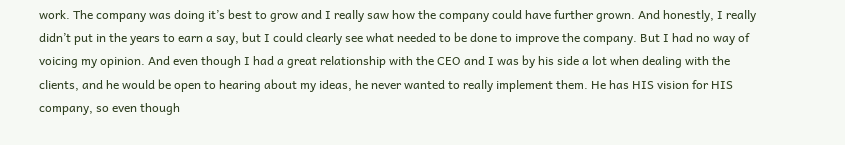work. The company was doing it’s best to grow and I really saw how the company could have further grown. And honestly, I really didn’t put in the years to earn a say, but I could clearly see what needed to be done to improve the company. But I had no way of voicing my opinion. And even though I had a great relationship with the CEO and I was by his side a lot when dealing with the clients, and he would be open to hearing about my ideas, he never wanted to really implement them. He has HIS vision for HIS company, so even though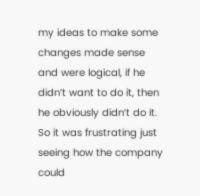my ideas to make some changes made sense and were logical, if he didn’t want to do it, then he obviously didn’t do it. So it was frustrating just seeing how the company could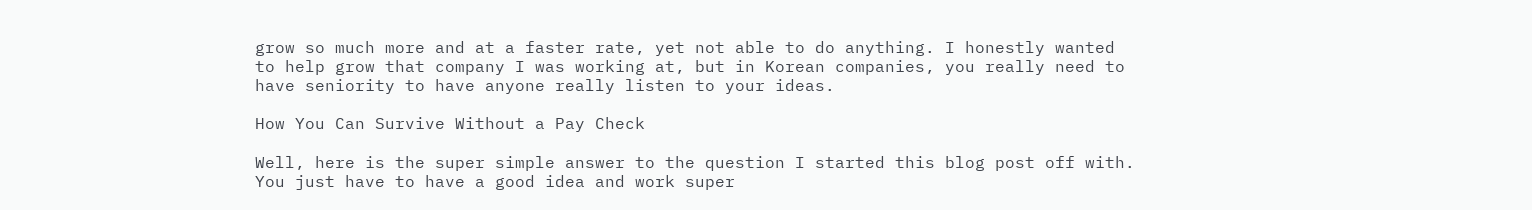grow so much more and at a faster rate, yet not able to do anything. I honestly wanted to help grow that company I was working at, but in Korean companies, you really need to have seniority to have anyone really listen to your ideas.

How You Can Survive Without a Pay Check

Well, here is the super simple answer to the question I started this blog post off with. You just have to have a good idea and work super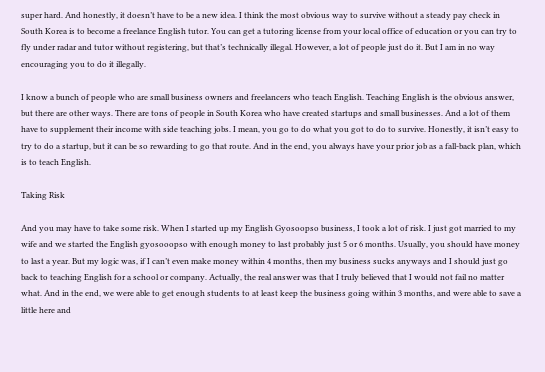super hard. And honestly, it doesn’t have to be a new idea. I think the most obvious way to survive without a steady pay check in South Korea is to become a freelance English tutor. You can get a tutoring license from your local office of education or you can try to fly under radar and tutor without registering, but that’s technically illegal. However, a lot of people just do it. But I am in no way encouraging you to do it illegally.

I know a bunch of people who are small business owners and freelancers who teach English. Teaching English is the obvious answer, but there are other ways. There are tons of people in South Korea who have created startups and small businesses. And a lot of them have to supplement their income with side teaching jobs. I mean, you go to do what you got to do to survive. Honestly, it isn’t easy to try to do a startup, but it can be so rewarding to go that route. And in the end, you always have your prior job as a fall-back plan, which is to teach English.

Taking Risk

And you may have to take some risk. When I started up my English Gyosoopso business, I took a lot of risk. I just got married to my wife and we started the English gyosooopso with enough money to last probably just 5 or 6 months. Usually, you should have money to last a year. But my logic was, if I can’t even make money within 4 months, then my business sucks anyways and I should just go back to teaching English for a school or company. Actually, the real answer was that I truly believed that I would not fail no matter what. And in the end, we were able to get enough students to at least keep the business going within 3 months, and were able to save a little here and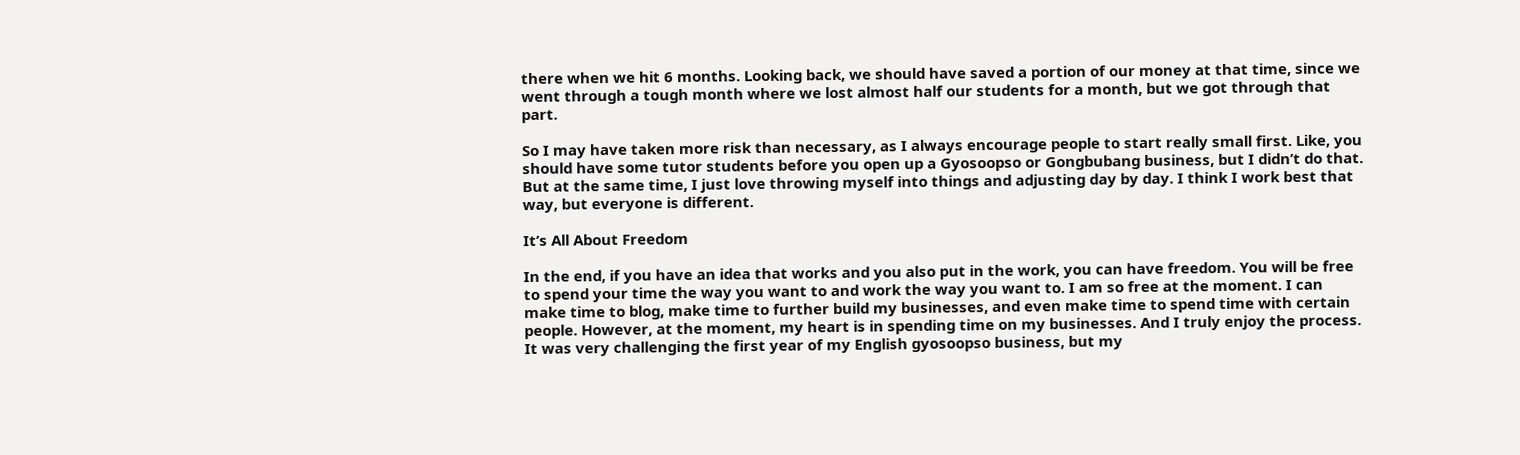there when we hit 6 months. Looking back, we should have saved a portion of our money at that time, since we went through a tough month where we lost almost half our students for a month, but we got through that part.

So I may have taken more risk than necessary, as I always encourage people to start really small first. Like, you should have some tutor students before you open up a Gyosoopso or Gongbubang business, but I didn’t do that. But at the same time, I just love throwing myself into things and adjusting day by day. I think I work best that way, but everyone is different.

It’s All About Freedom

In the end, if you have an idea that works and you also put in the work, you can have freedom. You will be free to spend your time the way you want to and work the way you want to. I am so free at the moment. I can make time to blog, make time to further build my businesses, and even make time to spend time with certain people. However, at the moment, my heart is in spending time on my businesses. And I truly enjoy the process. It was very challenging the first year of my English gyosoopso business, but my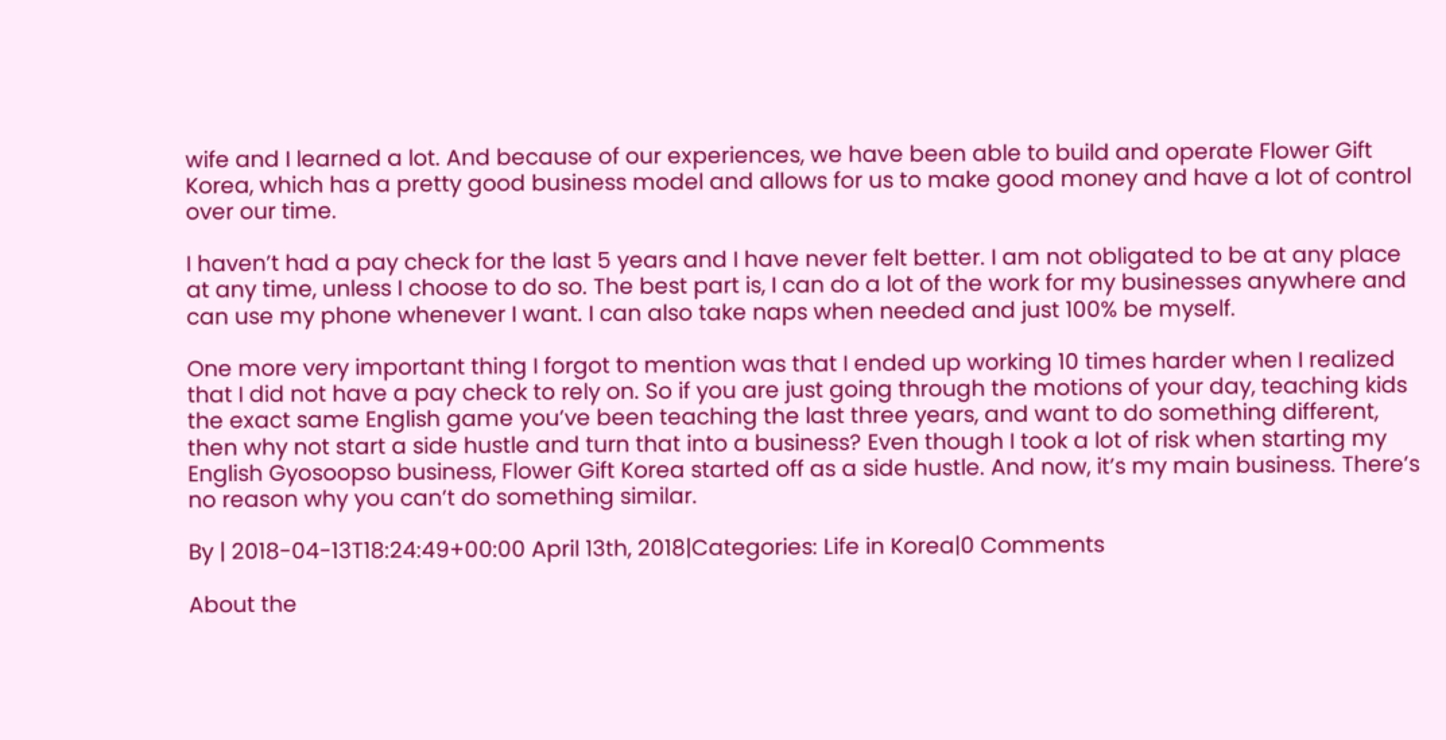wife and I learned a lot. And because of our experiences, we have been able to build and operate Flower Gift Korea, which has a pretty good business model and allows for us to make good money and have a lot of control over our time.

I haven’t had a pay check for the last 5 years and I have never felt better. I am not obligated to be at any place at any time, unless I choose to do so. The best part is, I can do a lot of the work for my businesses anywhere and can use my phone whenever I want. I can also take naps when needed and just 100% be myself.

One more very important thing I forgot to mention was that I ended up working 10 times harder when I realized that I did not have a pay check to rely on. So if you are just going through the motions of your day, teaching kids the exact same English game you’ve been teaching the last three years, and want to do something different, then why not start a side hustle and turn that into a business? Even though I took a lot of risk when starting my English Gyosoopso business, Flower Gift Korea started off as a side hustle. And now, it’s my main business. There’s no reason why you can’t do something similar.

By | 2018-04-13T18:24:49+00:00 April 13th, 2018|Categories: Life in Korea|0 Comments

About the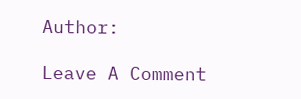Author:

Leave A Comment